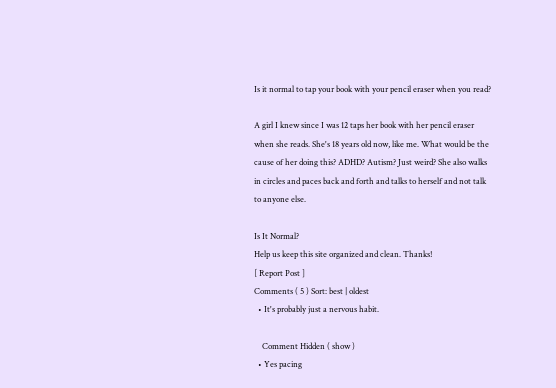Is it normal to tap your book with your pencil eraser when you read?

A girl I knew since I was 12 taps her book with her pencil eraser when she reads. She's 18 years old now, like me. What would be the cause of her doing this? ADHD? Autism? Just weird? She also walks in circles and paces back and forth and talks to herself and not talk to anyone else.

Is It Normal?
Help us keep this site organized and clean. Thanks!
[ Report Post ]
Comments ( 5 ) Sort: best | oldest
  • It's probably just a nervous habit.

    Comment Hidden ( show )
  • Yes pacing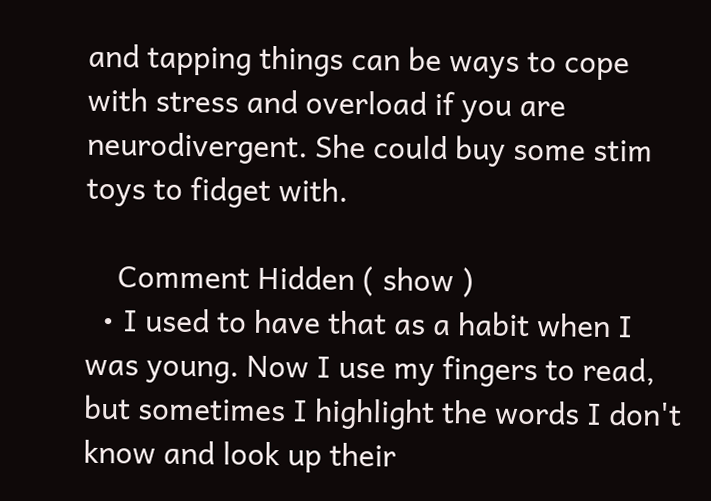and tapping things can be ways to cope with stress and overload if you are neurodivergent. She could buy some stim toys to fidget with.

    Comment Hidden ( show )
  • I used to have that as a habit when I was young. Now I use my fingers to read, but sometimes I highlight the words I don't know and look up their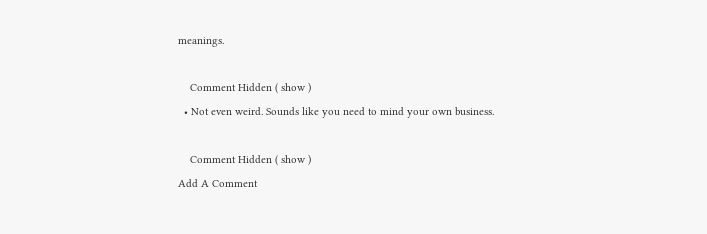meanings.

    Comment Hidden ( show )
  • Not even weird. Sounds like you need to mind your own business.

    Comment Hidden ( show )
Add A Comment